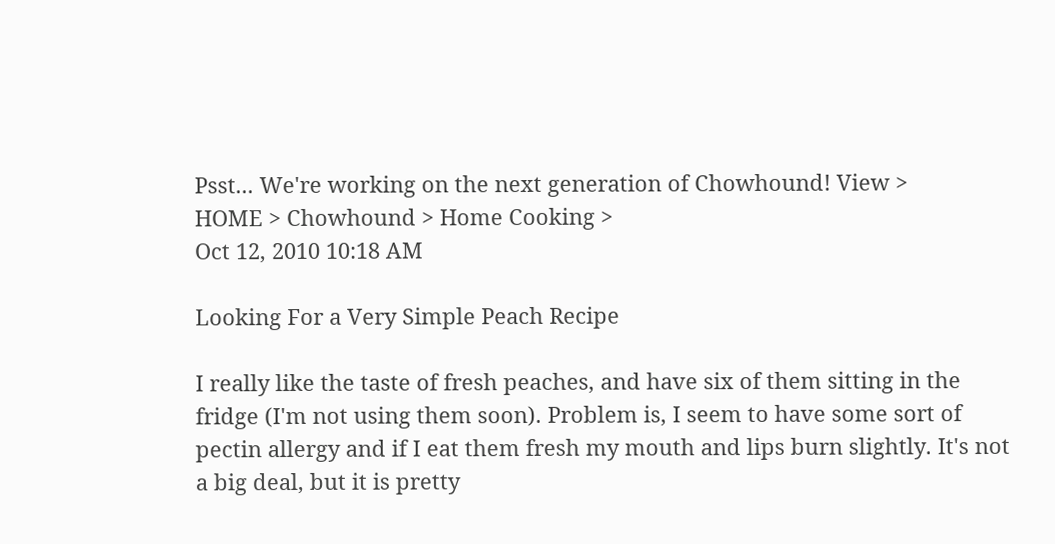Psst... We're working on the next generation of Chowhound! View >
HOME > Chowhound > Home Cooking >
Oct 12, 2010 10:18 AM

Looking For a Very Simple Peach Recipe

I really like the taste of fresh peaches, and have six of them sitting in the fridge (I'm not using them soon). Problem is, I seem to have some sort of pectin allergy and if I eat them fresh my mouth and lips burn slightly. It's not a big deal, but it is pretty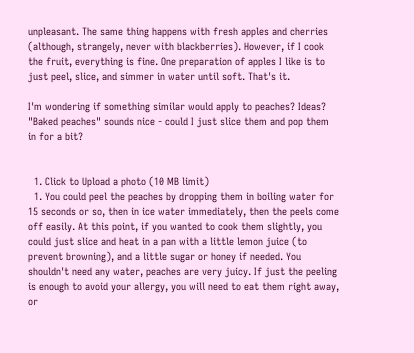unpleasant. The same thing happens with fresh apples and cherries (although, strangely, never with blackberries). However, if I cook the fruit, everything is fine. One preparation of apples I like is to just peel, slice, and simmer in water until soft. That's it.

I'm wondering if something similar would apply to peaches? Ideas? "Baked peaches" sounds nice - could I just slice them and pop them in for a bit?


  1. Click to Upload a photo (10 MB limit)
  1. You could peel the peaches by dropping them in boiling water for 15 seconds or so, then in ice water immediately, then the peels come off easily. At this point, if you wanted to cook them slightly, you could just slice and heat in a pan with a little lemon juice (to prevent browning), and a little sugar or honey if needed. You shouldn't need any water, peaches are very juicy. If just the peeling is enough to avoid your allergy, you will need to eat them right away, or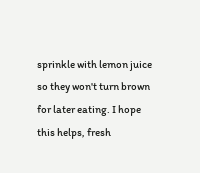sprinkle with lemon juice so they won't turn brown for later eating. I hope this helps, fresh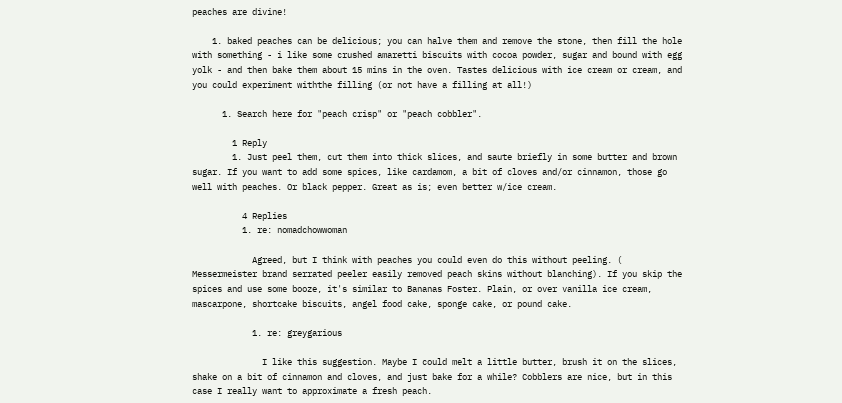peaches are divine!

    1. baked peaches can be delicious; you can halve them and remove the stone, then fill the hole with something - i like some crushed amaretti biscuits with cocoa powder, sugar and bound with egg yolk - and then bake them about 15 mins in the oven. Tastes delicious with ice cream or cream, and you could experiment withthe filling (or not have a filling at all!)

      1. Search here for "peach crisp" or "peach cobbler".

        1 Reply
        1. Just peel them, cut them into thick slices, and saute briefly in some butter and brown sugar. If you want to add some spices, like cardamom, a bit of cloves and/or cinnamon, those go well with peaches. Or black pepper. Great as is; even better w/ice cream.

          4 Replies
          1. re: nomadchowwoman

            Agreed, but I think with peaches you could even do this without peeling. ( Messermeister brand serrated peeler easily removed peach skins without blanching). If you skip the spices and use some booze, it's similar to Bananas Foster. Plain, or over vanilla ice cream, mascarpone, shortcake biscuits, angel food cake, sponge cake, or pound cake.

            1. re: greygarious

              I like this suggestion. Maybe I could melt a little butter, brush it on the slices, shake on a bit of cinnamon and cloves, and just bake for a while? Cobblers are nice, but in this case I really want to approximate a fresh peach.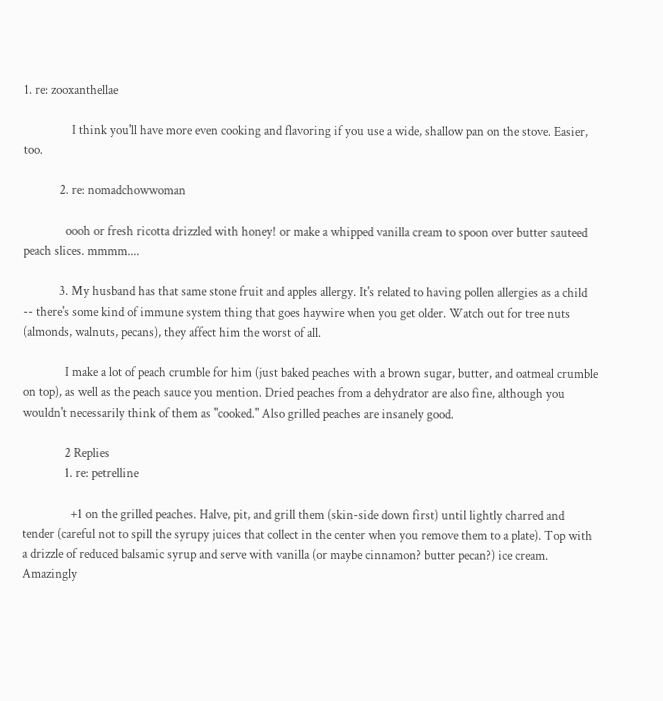1. re: zooxanthellae

                I think you'll have more even cooking and flavoring if you use a wide, shallow pan on the stove. Easier, too.

            2. re: nomadchowwoman

              oooh or fresh ricotta drizzled with honey! or make a whipped vanilla cream to spoon over butter sauteed peach slices. mmmm....

            3. My husband has that same stone fruit and apples allergy. It's related to having pollen allergies as a child -- there's some kind of immune system thing that goes haywire when you get older. Watch out for tree nuts (almonds, walnuts, pecans), they affect him the worst of all.

              I make a lot of peach crumble for him (just baked peaches with a brown sugar, butter, and oatmeal crumble on top), as well as the peach sauce you mention. Dried peaches from a dehydrator are also fine, although you wouldn't necessarily think of them as "cooked." Also grilled peaches are insanely good.

              2 Replies
              1. re: petrelline

                +1 on the grilled peaches. Halve, pit, and grill them (skin-side down first) until lightly charred and tender (careful not to spill the syrupy juices that collect in the center when you remove them to a plate). Top with a drizzle of reduced balsamic syrup and serve with vanilla (or maybe cinnamon? butter pecan?) ice cream. Amazingly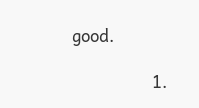good.

                1.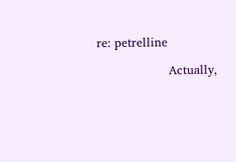re: petrelline

                  Actually,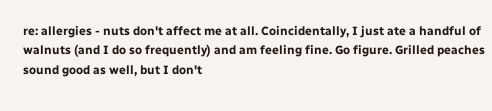re: allergies - nuts don't affect me at all. Coincidentally, I just ate a handful of walnuts (and I do so frequently) and am feeling fine. Go figure. Grilled peaches sound good as well, but I don't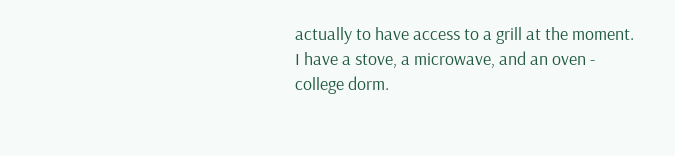actually to have access to a grill at the moment. I have a stove, a microwave, and an oven - college dorm.